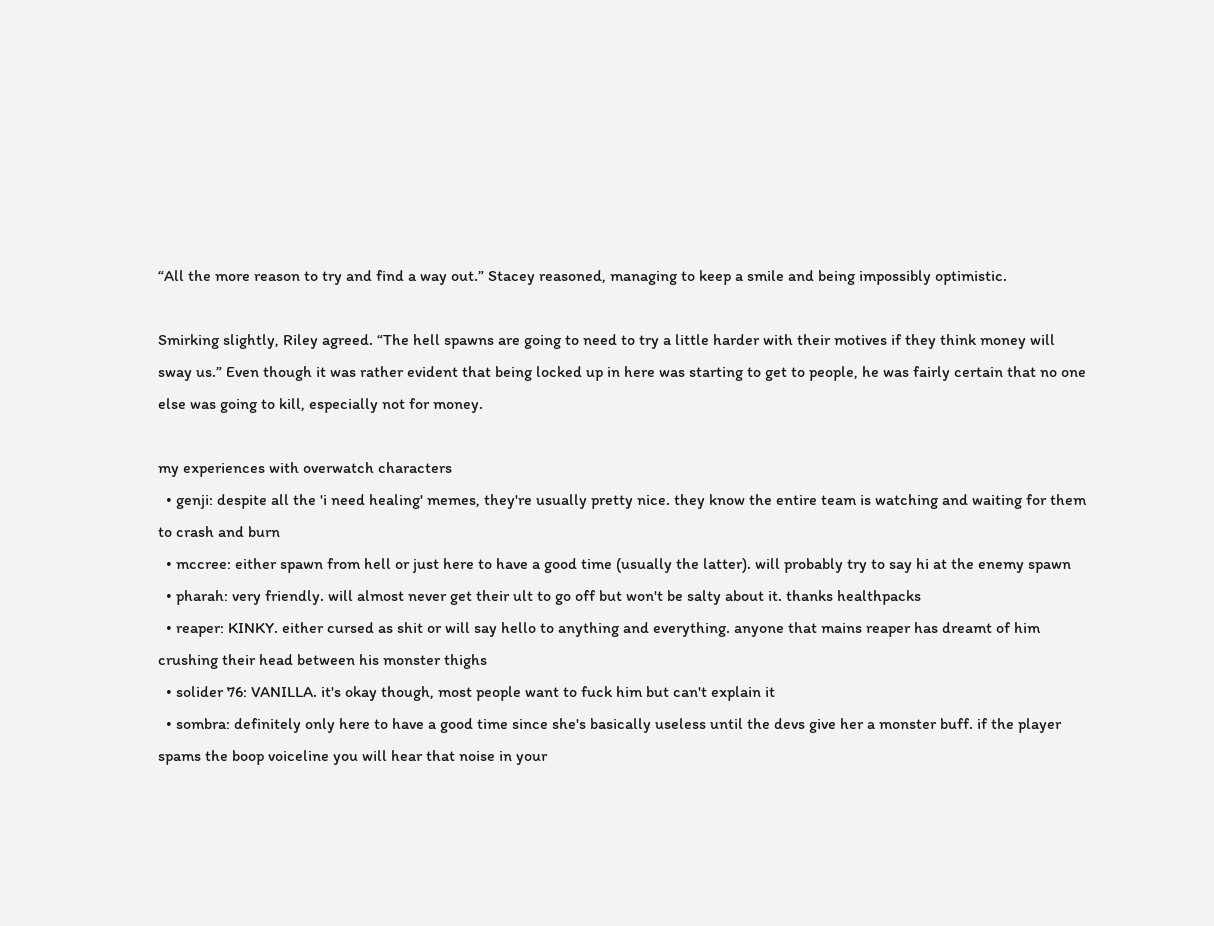“All the more reason to try and find a way out.” Stacey reasoned, managing to keep a smile and being impossibly optimistic.

Smirking slightly, Riley agreed. “The hell spawns are going to need to try a little harder with their motives if they think money will sway us.” Even though it was rather evident that being locked up in here was starting to get to people, he was fairly certain that no one else was going to kill, especially not for money.

my experiences with overwatch characters
  • genji: despite all the 'i need healing' memes, they're usually pretty nice. they know the entire team is watching and waiting for them to crash and burn
  • mccree: either spawn from hell or just here to have a good time (usually the latter). will probably try to say hi at the enemy spawn
  • pharah: very friendly. will almost never get their ult to go off but won't be salty about it. thanks healthpacks
  • reaper: KINKY. either cursed as shit or will say hello to anything and everything. anyone that mains reaper has dreamt of him crushing their head between his monster thighs
  • solider 76: VANILLA. it's okay though, most people want to fuck him but can't explain it
  • sombra: definitely only here to have a good time since she's basically useless until the devs give her a monster buff. if the player spams the boop voiceline you will hear that noise in your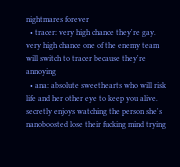nightmares forever
  • tracer: very high chance they're gay. very high chance one of the enemy team will switch to tracer because they're annoying
  • ana: absolute sweethearts who will risk life and her other eye to keep you alive. secretly enjoys watching the person she's nanoboosted lose their fucking mind trying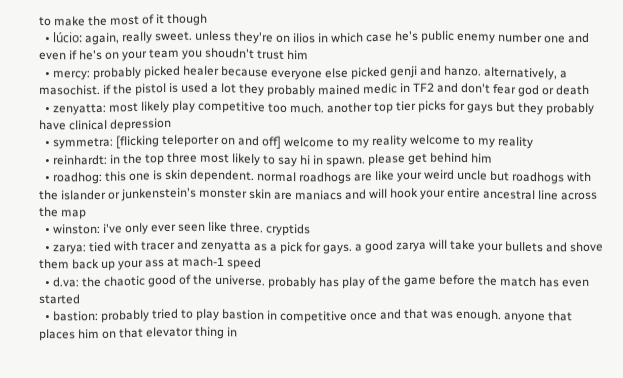to make the most of it though
  • lúcio: again, really sweet. unless they're on ilios in which case he's public enemy number one and even if he's on your team you shoudn't trust him
  • mercy: probably picked healer because everyone else picked genji and hanzo. alternatively, a masochist. if the pistol is used a lot they probably mained medic in TF2 and don't fear god or death
  • zenyatta: most likely play competitive too much. another top tier picks for gays but they probably have clinical depression
  • symmetra: [flicking teleporter on and off] welcome to my reality welcome to my reality
  • reinhardt: in the top three most likely to say hi in spawn. please get behind him
  • roadhog: this one is skin dependent. normal roadhogs are like your weird uncle but roadhogs with the islander or junkenstein's monster skin are maniacs and will hook your entire ancestral line across the map
  • winston: i've only ever seen like three. cryptids
  • zarya: tied with tracer and zenyatta as a pick for gays. a good zarya will take your bullets and shove them back up your ass at mach-1 speed
  • d.va: the chaotic good of the universe. probably has play of the game before the match has even started
  • bastion: probably tried to play bastion in competitive once and that was enough. anyone that places him on that elevator thing in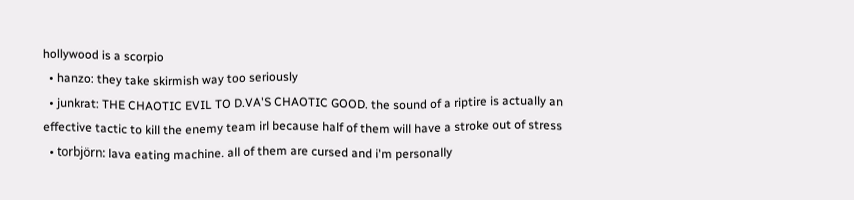hollywood is a scorpio
  • hanzo: they take skirmish way too seriously
  • junkrat: THE CHAOTIC EVIL TO D.VA'S CHAOTIC GOOD. the sound of a riptire is actually an effective tactic to kill the enemy team irl because half of them will have a stroke out of stress
  • torbjörn: lava eating machine. all of them are cursed and i'm personally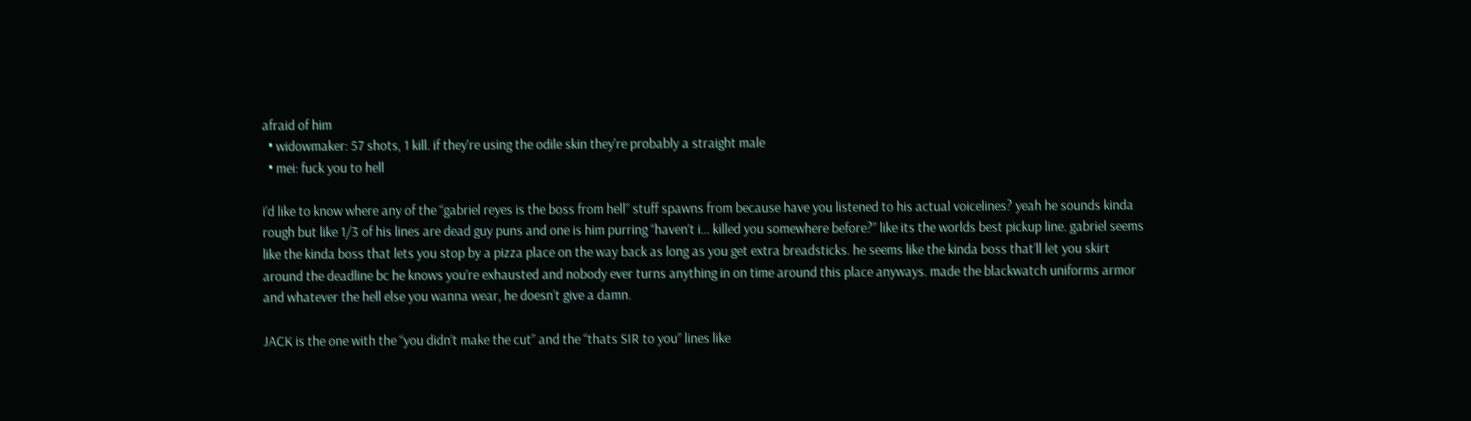afraid of him
  • widowmaker: 57 shots, 1 kill. if they're using the odile skin they're probably a straight male
  • mei: fuck you to hell

i’d like to know where any of the “gabriel reyes is the boss from hell” stuff spawns from because have you listened to his actual voicelines? yeah he sounds kinda rough but like 1/3 of his lines are dead guy puns and one is him purring “haven’t i… killed you somewhere before?” like its the worlds best pickup line. gabriel seems like the kinda boss that lets you stop by a pizza place on the way back as long as you get extra breadsticks. he seems like the kinda boss that’ll let you skirt around the deadline bc he knows you’re exhausted and nobody ever turns anything in on time around this place anyways. made the blackwatch uniforms armor and whatever the hell else you wanna wear, he doesn’t give a damn.

JACK is the one with the “you didn’t make the cut” and the “thats SIR to you” lines like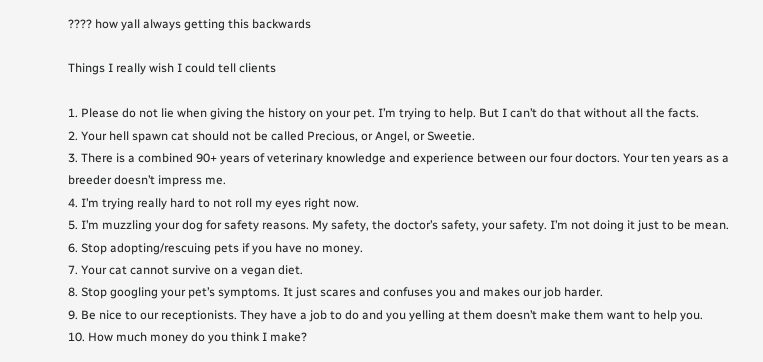???? how yall always getting this backwards

Things I really wish I could tell clients

1. Please do not lie when giving the history on your pet. I’m trying to help. But I can’t do that without all the facts.
2. Your hell spawn cat should not be called Precious, or Angel, or Sweetie.
3. There is a combined 90+ years of veterinary knowledge and experience between our four doctors. Your ten years as a breeder doesn’t impress me.
4. I’m trying really hard to not roll my eyes right now.
5. I’m muzzling your dog for safety reasons. My safety, the doctor’s safety, your safety. I’m not doing it just to be mean.
6. Stop adopting/rescuing pets if you have no money.
7. Your cat cannot survive on a vegan diet.
8. Stop googling your pet’s symptoms. It just scares and confuses you and makes our job harder.
9. Be nice to our receptionists. They have a job to do and you yelling at them doesn’t make them want to help you.
10. How much money do you think I make?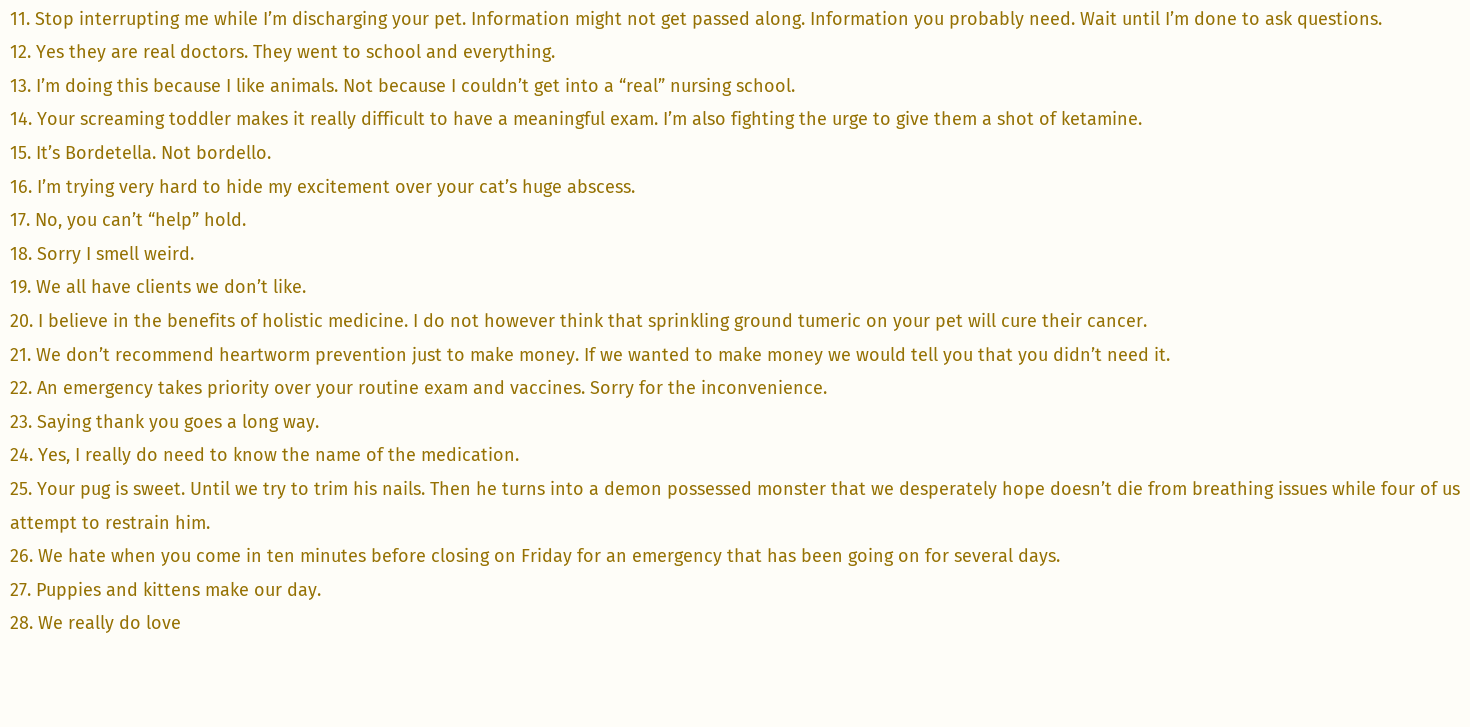11. Stop interrupting me while I’m discharging your pet. Information might not get passed along. Information you probably need. Wait until I’m done to ask questions.
12. Yes they are real doctors. They went to school and everything.
13. I’m doing this because I like animals. Not because I couldn’t get into a “real” nursing school.
14. Your screaming toddler makes it really difficult to have a meaningful exam. I’m also fighting the urge to give them a shot of ketamine.
15. It’s Bordetella. Not bordello.
16. I’m trying very hard to hide my excitement over your cat’s huge abscess.
17. No, you can’t “help” hold.
18. Sorry I smell weird.
19. We all have clients we don’t like.
20. I believe in the benefits of holistic medicine. I do not however think that sprinkling ground tumeric on your pet will cure their cancer.
21. We don’t recommend heartworm prevention just to make money. If we wanted to make money we would tell you that you didn’t need it.
22. An emergency takes priority over your routine exam and vaccines. Sorry for the inconvenience.
23. Saying thank you goes a long way.
24. Yes, I really do need to know the name of the medication.
25. Your pug is sweet. Until we try to trim his nails. Then he turns into a demon possessed monster that we desperately hope doesn’t die from breathing issues while four of us attempt to restrain him.
26. We hate when you come in ten minutes before closing on Friday for an emergency that has been going on for several days.
27. Puppies and kittens make our day.
28. We really do love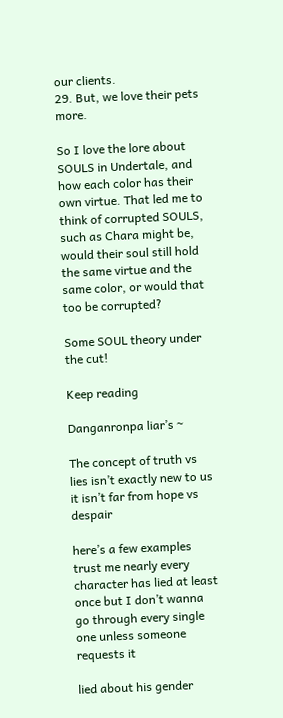our clients.
29. But, we love their pets more.

So I love the lore about SOULS in Undertale, and how each color has their own virtue. That led me to think of corrupted SOULS, such as Chara might be, would their soul still hold the same virtue and the same color, or would that too be corrupted?

Some SOUL theory under the cut!

Keep reading

Danganronpa liar’s ~

The concept of truth vs lies isn’t exactly new to us it isn’t far from hope vs despair

here’s a few examples trust me nearly every character has lied at least once but I don’t wanna go through every single one unless someone requests it

lied about his gender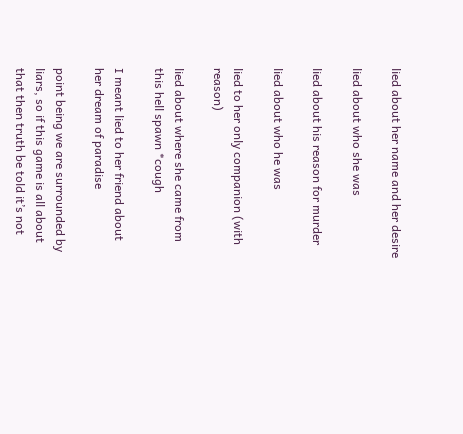lied about her name and her desire

lied about who she was

lied about his reason for murder

lied about who he was

lied to her only companion (with reason)

lied about where she came from this hell spawn *cough

I meant lied to her friend about her dream of paradise

point being we are surrounded by liars, so if this game is all about that then truth be told it’s not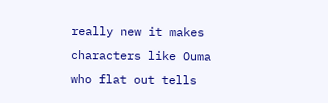really new it makes characters like Ouma who flat out tells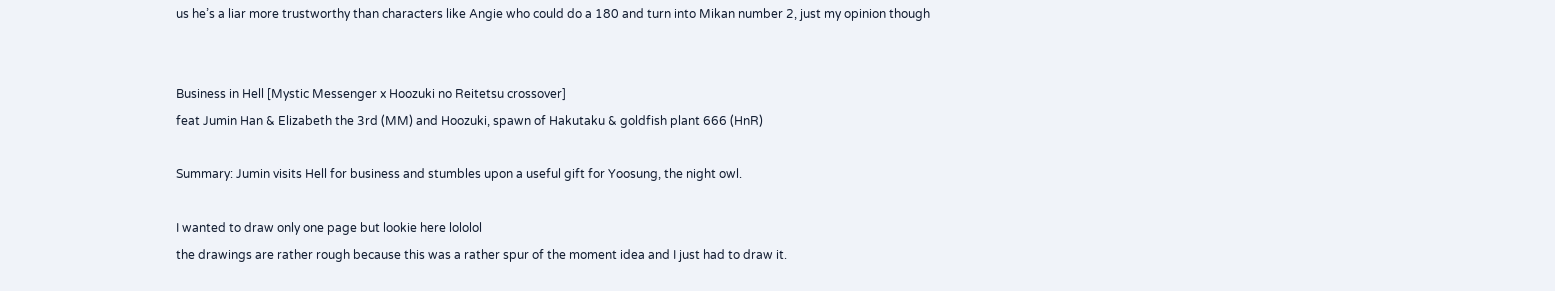us he’s a liar more trustworthy than characters like Angie who could do a 180 and turn into Mikan number 2, just my opinion though


Business in Hell [Mystic Messenger x Hoozuki no Reitetsu crossover]
feat Jumin Han & Elizabeth the 3rd (MM) and Hoozuki, spawn of Hakutaku & goldfish plant 666 (HnR)

Summary: Jumin visits Hell for business and stumbles upon a useful gift for Yoosung, the night owl.

I wanted to draw only one page but lookie here lololol
the drawings are rather rough because this was a rather spur of the moment idea and I just had to draw it.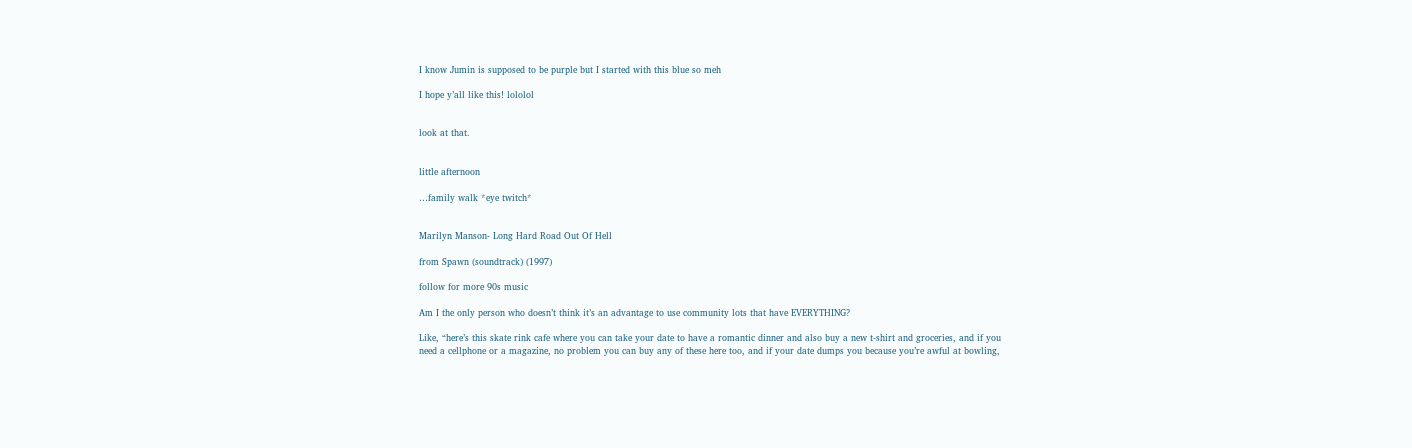I know Jumin is supposed to be purple but I started with this blue so meh

I hope y’all like this! lololol


look at that.


little afternoon

…family walk *eye twitch*


Marilyn Manson- Long Hard Road Out Of Hell

from Spawn (soundtrack) (1997)

follow for more 90s music

Am I the only person who doesn’t think it’s an advantage to use community lots that have EVERYTHING?

Like, “here’s this skate rink cafe where you can take your date to have a romantic dinner and also buy a new t-shirt and groceries, and if you need a cellphone or a magazine, no problem you can buy any of these here too, and if your date dumps you because you’re awful at bowling,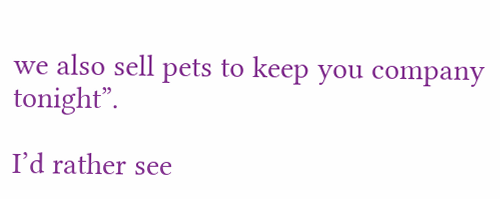we also sell pets to keep you company tonight”.

I’d rather see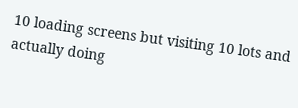10 loading screens but visiting 10 lots and actually doing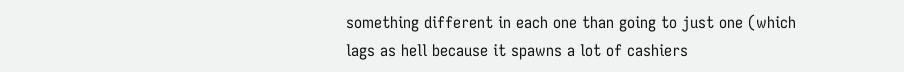something different in each one than going to just one (which lags as hell because it spawns a lot of cashiers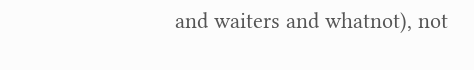and waiters and whatnot), not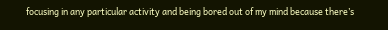focusing in any particular activity and being bored out of my mind because there’s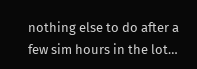nothing else to do after a few sim hours in the lot…